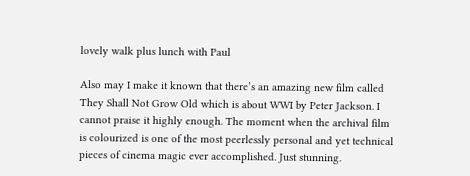lovely walk plus lunch with Paul

Also may I make it known that there’s an amazing new film called They Shall Not Grow Old which is about WWI by Peter Jackson. I cannot praise it highly enough. The moment when the archival film is colourized is one of the most peerlessly personal and yet technical pieces of cinema magic ever accomplished. Just stunning.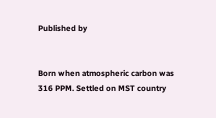Published by


Born when atmospheric carbon was 316 PPM. Settled on MST country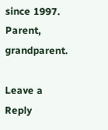since 1997. Parent, grandparent.

Leave a Reply